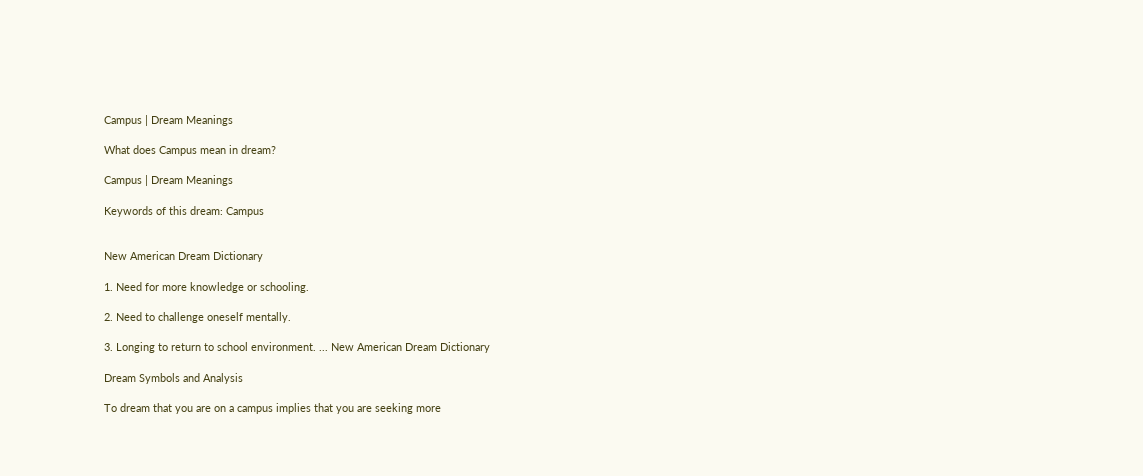Campus | Dream Meanings

What does Campus mean in dream?

Campus | Dream Meanings

Keywords of this dream: Campus


New American Dream Dictionary

1. Need for more knowledge or schooling.

2. Need to challenge oneself mentally.

3. Longing to return to school environment. ... New American Dream Dictionary

Dream Symbols and Analysis

To dream that you are on a campus implies that you are seeking more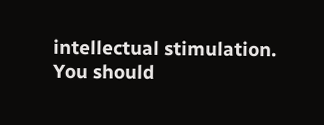intellectual stimulation. You should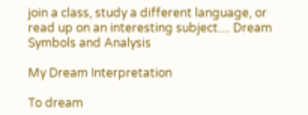join a class, study a different language, or read up on an interesting subject.... Dream Symbols and Analysis

My Dream Interpretation

To dream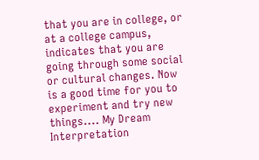that you are in college, or at a college campus, indicates that you are going through some social or cultural changes. Now is a good time for you to experiment and try new things.... My Dream Interpretation